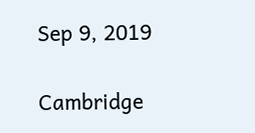Sep 9, 2019

Cambridge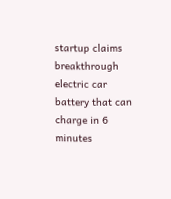startup claims breakthrough electric car battery that can charge in 6 minutes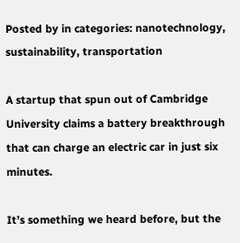Posted by in categories: nanotechnology, sustainability, transportation

A startup that spun out of Cambridge University claims a battery breakthrough that can charge an electric car in just six minutes.

It’s something we heard before, but the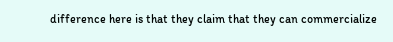difference here is that they claim that they can commercialize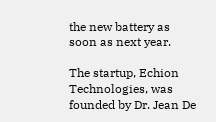the new battery as soon as next year.

The startup, Echion Technologies, was founded by Dr. Jean De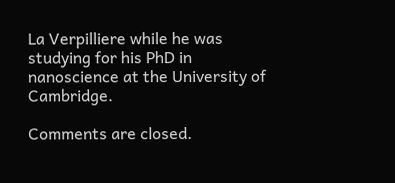La Verpilliere while he was studying for his PhD in nanoscience at the University of Cambridge.

Comments are closed.